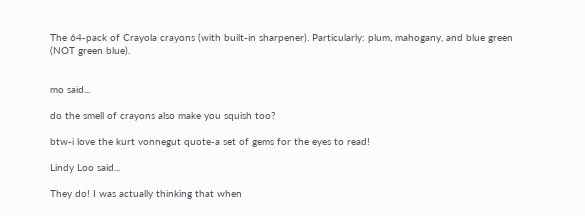The 64-pack of Crayola crayons (with built-in sharpener). Particularly: plum, mahogany, and blue green (NOT green blue).


mo said...

do the smell of crayons also make you squish too?

btw-i love the kurt vonnegut quote-a set of gems for the eyes to read!

Lindy Loo said...

They do! I was actually thinking that when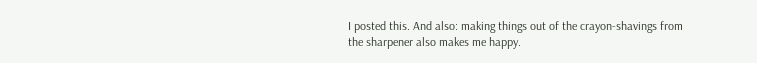I posted this. And also: making things out of the crayon-shavings from the sharpener also makes me happy.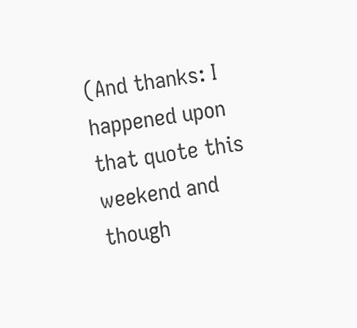(And thanks: I happened upon that quote this weekend and though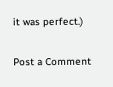it was perfect.)

Post a Comment